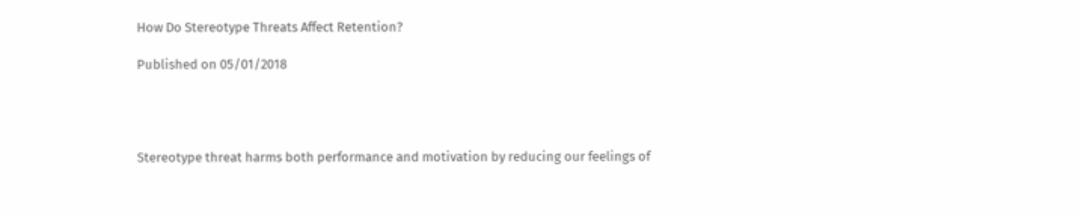How Do Stereotype Threats Affect Retention?

Published on 05/01/2018




Stereotype threat harms both performance and motivation by reducing our feelings of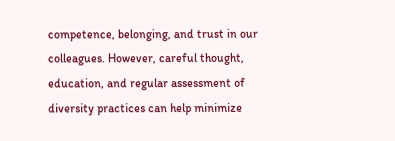competence, belonging, and trust in our colleagues. However, careful thought, education, and regular assessment of diversity practices can help minimize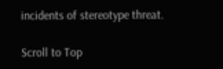incidents of stereotype threat.

Scroll to Top